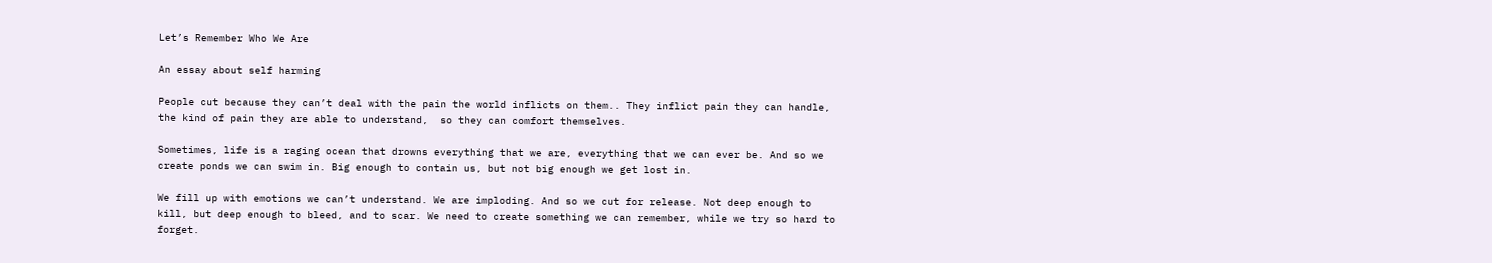Let’s Remember Who We Are

An essay about self harming

People cut because they can’t deal with the pain the world inflicts on them.. They inflict pain they can handle, the kind of pain they are able to understand,  so they can comfort themselves.

Sometimes, life is a raging ocean that drowns everything that we are, everything that we can ever be. And so we create ponds we can swim in. Big enough to contain us, but not big enough we get lost in.

We fill up with emotions we can’t understand. We are imploding. And so we cut for release. Not deep enough to kill, but deep enough to bleed, and to scar. We need to create something we can remember, while we try so hard to forget.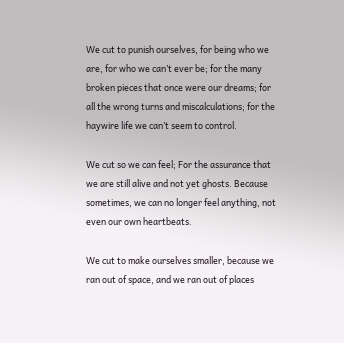We cut to punish ourselves, for being who we are, for who we can’t ever be; for the many broken pieces that once were our dreams; for all the wrong turns and miscalculations; for the haywire life we can’t seem to control.

We cut so we can feel; For the assurance that we are still alive and not yet ghosts. Because sometimes, we can no longer feel anything, not even our own heartbeats.

We cut to make ourselves smaller, because we ran out of space, and we ran out of places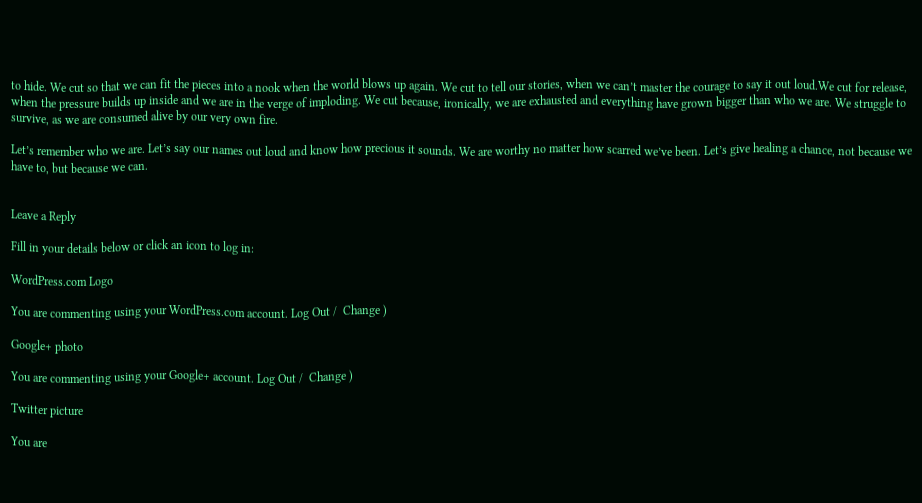to hide. We cut so that we can fit the pieces into a nook when the world blows up again. We cut to tell our stories, when we can’t master the courage to say it out loud.We cut for release, when the pressure builds up inside and we are in the verge of imploding. We cut because, ironically, we are exhausted and everything have grown bigger than who we are. We struggle to survive, as we are consumed alive by our very own fire.

Let’s remember who we are. Let’s say our names out loud and know how precious it sounds. We are worthy no matter how scarred we’ve been. Let’s give healing a chance, not because we  have to, but because we can.


Leave a Reply

Fill in your details below or click an icon to log in:

WordPress.com Logo

You are commenting using your WordPress.com account. Log Out /  Change )

Google+ photo

You are commenting using your Google+ account. Log Out /  Change )

Twitter picture

You are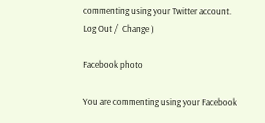commenting using your Twitter account. Log Out /  Change )

Facebook photo

You are commenting using your Facebook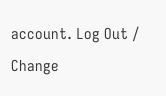account. Log Out /  Change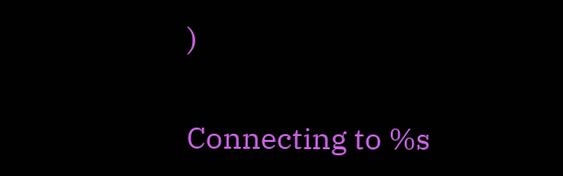)


Connecting to %s